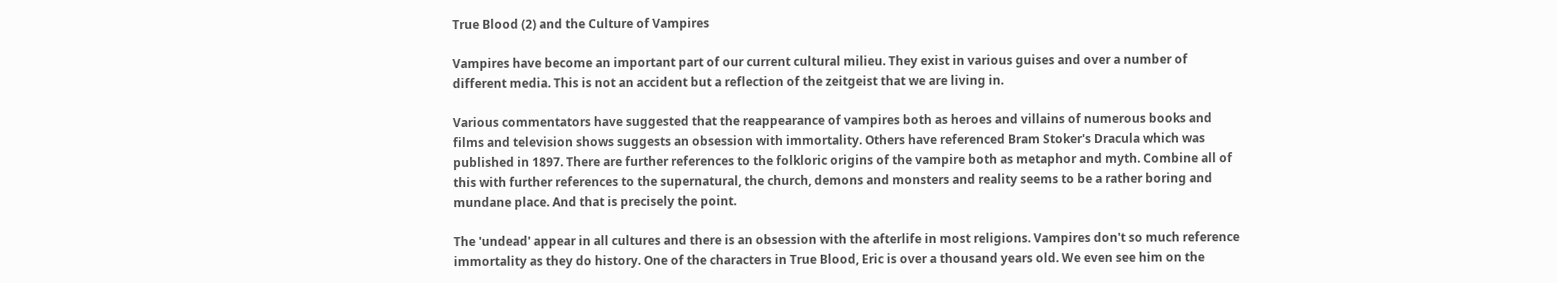True Blood (2) and the Culture of Vampires

Vampires have become an important part of our current cultural milieu. They exist in various guises and over a number of different media. This is not an accident but a reflection of the zeitgeist that we are living in.

Various commentators have suggested that the reappearance of vampires both as heroes and villains of numerous books and films and television shows suggests an obsession with immortality. Others have referenced Bram Stoker's Dracula which was published in 1897. There are further references to the folkloric origins of the vampire both as metaphor and myth. Combine all of this with further references to the supernatural, the church, demons and monsters and reality seems to be a rather boring and mundane place. And that is precisely the point.

The 'undead' appear in all cultures and there is an obsession with the afterlife in most religions. Vampires don't so much reference immortality as they do history. One of the characters in True Blood, Eric is over a thousand years old. We even see him on the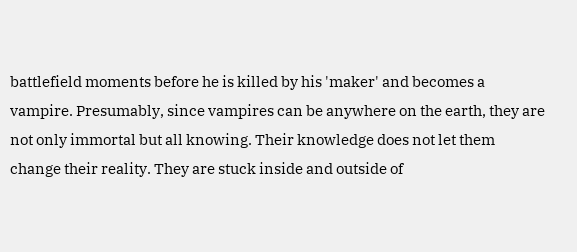battlefield moments before he is killed by his 'maker' and becomes a vampire. Presumably, since vampires can be anywhere on the earth, they are not only immortal but all knowing. Their knowledge does not let them change their reality. They are stuck inside and outside of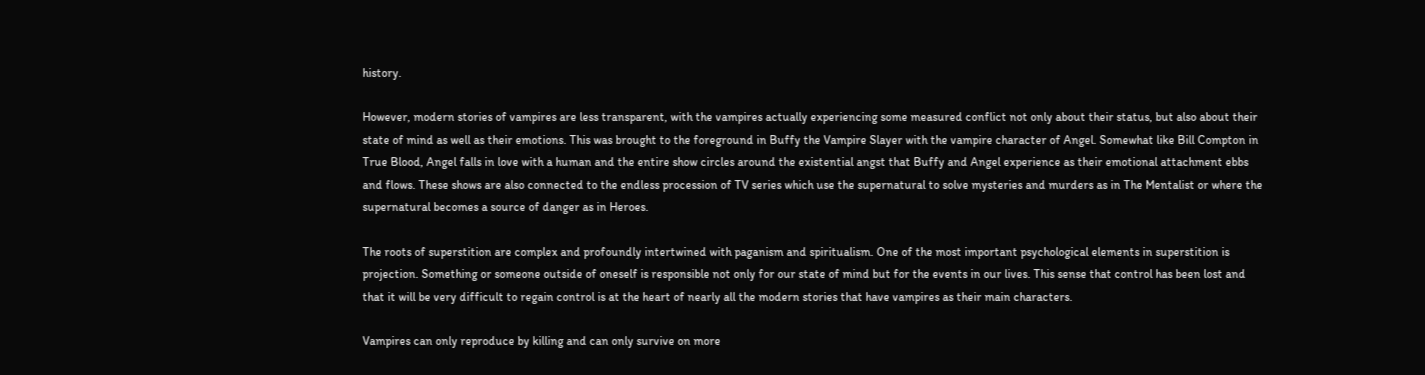history.

However, modern stories of vampires are less transparent, with the vampires actually experiencing some measured conflict not only about their status, but also about their state of mind as well as their emotions. This was brought to the foreground in Buffy the Vampire Slayer with the vampire character of Angel. Somewhat like Bill Compton in True Blood, Angel falls in love with a human and the entire show circles around the existential angst that Buffy and Angel experience as their emotional attachment ebbs and flows. These shows are also connected to the endless procession of TV series which use the supernatural to solve mysteries and murders as in The Mentalist or where the supernatural becomes a source of danger as in Heroes.

The roots of superstition are complex and profoundly intertwined with paganism and spiritualism. One of the most important psychological elements in superstition is projection. Something or someone outside of oneself is responsible not only for our state of mind but for the events in our lives. This sense that control has been lost and that it will be very difficult to regain control is at the heart of nearly all the modern stories that have vampires as their main characters.

Vampires can only reproduce by killing and can only survive on more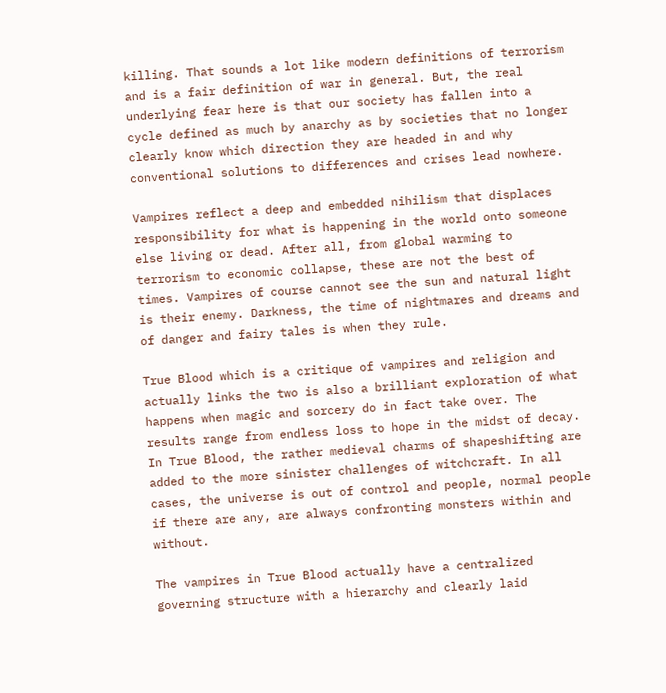killing. That sounds a lot like modern definitions of terrorism and is a fair definition of war in general. But, the real underlying fear here is that our society has fallen into a cycle defined as much by anarchy as by societies that no longer clearly know which direction they are headed in and why conventional solutions to differences and crises lead nowhere.

Vampires reflect a deep and embedded nihilism that displaces responsibility for what is happening in the world onto someone else living or dead. After all, from global warming to terrorism to economic collapse, these are not the best of times. Vampires of course cannot see the sun and natural light is their enemy. Darkness, the time of nightmares and dreams and of danger and fairy tales is when they rule.

True Blood which is a critique of vampires and religion and actually links the two is also a brilliant exploration of what happens when magic and sorcery do in fact take over. The results range from endless loss to hope in the midst of decay. In True Blood, the rather medieval charms of shapeshifting are added to the more sinister challenges of witchcraft. In all cases, the universe is out of control and people, normal people if there are any, are always confronting monsters within and without.

The vampires in True Blood actually have a centralized governing structure with a hierarchy and clearly laid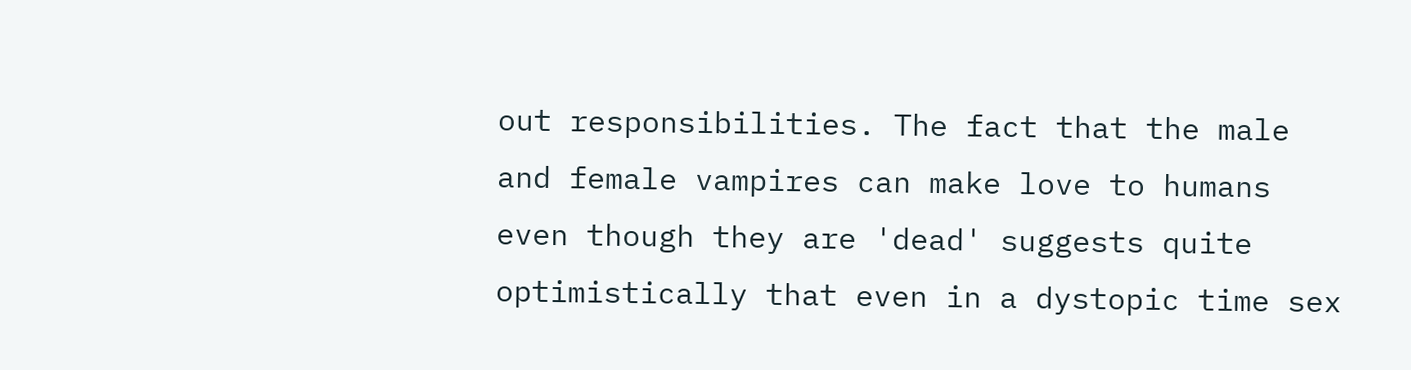out responsibilities. The fact that the male and female vampires can make love to humans even though they are 'dead' suggests quite optimistically that even in a dystopic time sex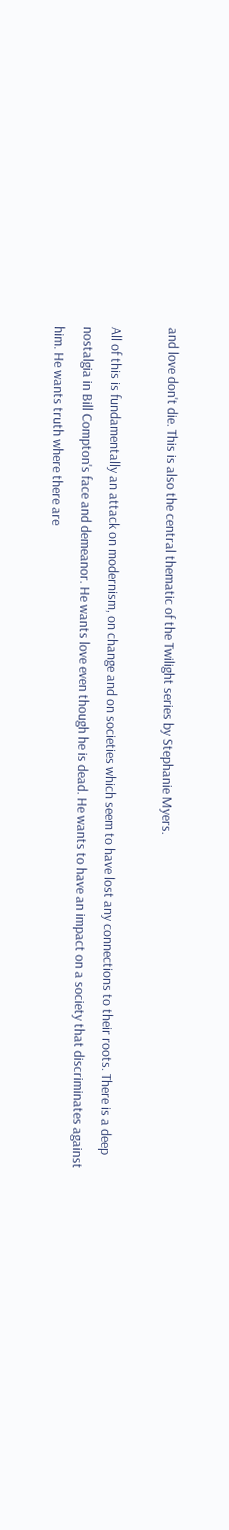and love don't die. This is also the central thematic of the Twilight series by Stephanie Myers.

All of this is fundamentally an attack on modernism, on change and on societies which seem to have lost any connections to their roots. There is a deep nostalgia in Bill Compton's face and demeanor. He wants love even though he is dead. He wants to have an impact on a society that discriminates against him. He wants truth where there are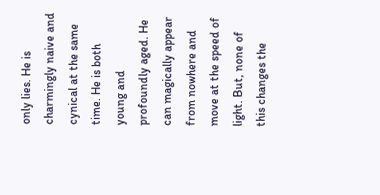only lies. He is charmingly naive and cynical at the same time. He is both young and profoundly aged. He can magically appear from nowhere and move at the speed of light. But, none of this changes the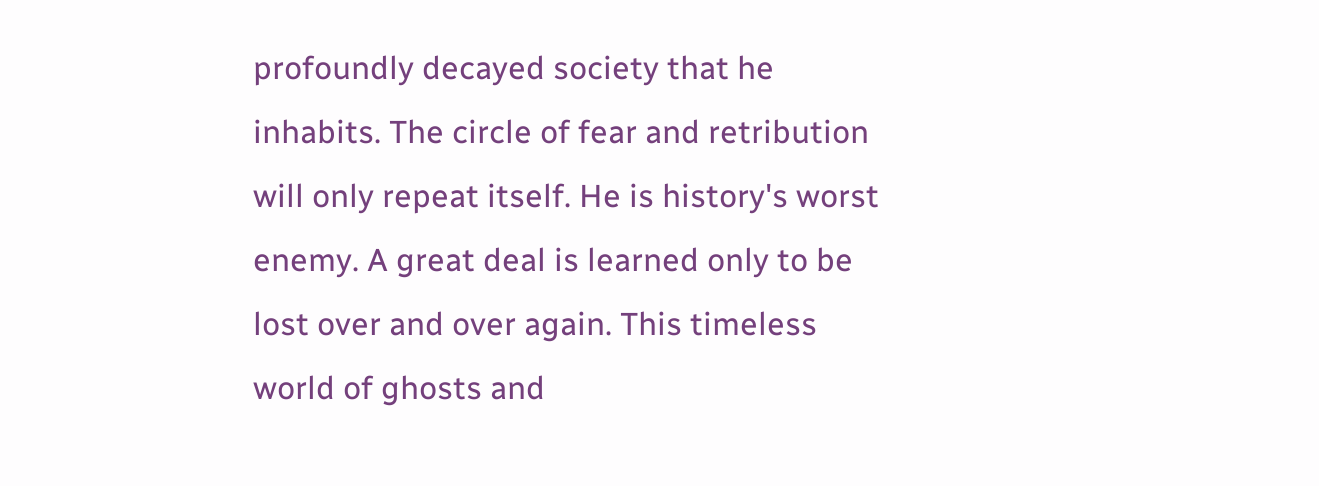profoundly decayed society that he inhabits. The circle of fear and retribution will only repeat itself. He is history's worst enemy. A great deal is learned only to be lost over and over again. This timeless world of ghosts and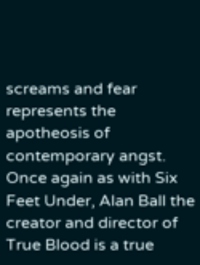screams and fear represents the apotheosis of contemporary angst. Once again as with Six Feet Under, Alan Ball the creator and director of True Blood is a true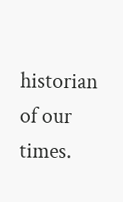historian of our times.